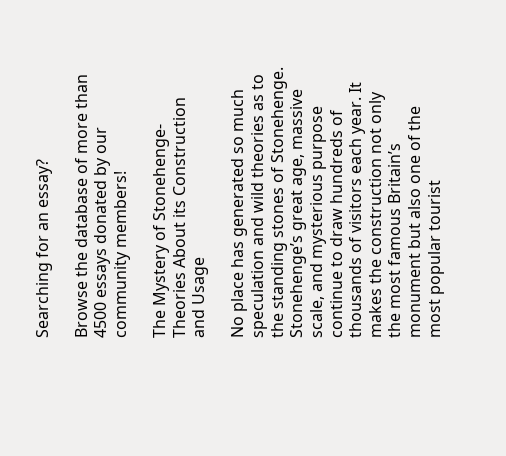Searching for an essay?

Browse the database of more than 4500 essays donated by our community members!

The Mystery of Stonehenge-Theories About its Construction and Usage

No place has generated so much speculation and wild theories as to the standing stones of Stonehenge. Stonehenge’s great age, massive scale, and mysterious purpose continue to draw hundreds of thousands of visitors each year. It makes the construction not only the most famous Britain’s monument but also one of the most popular tourist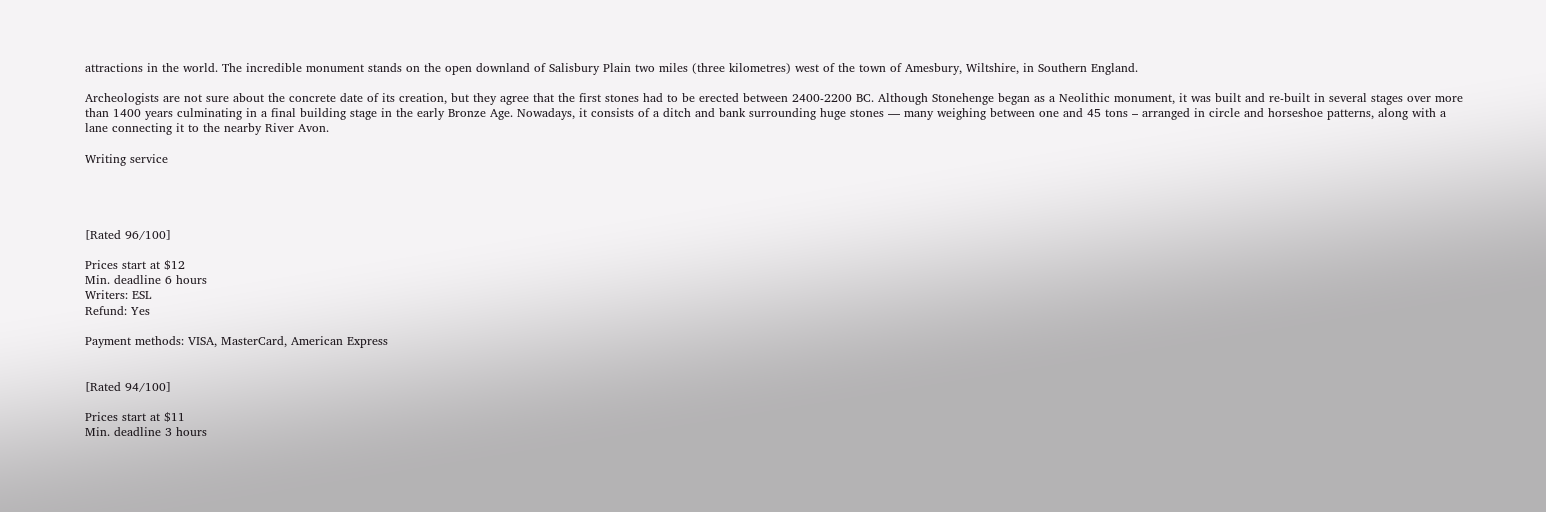attractions in the world. The incredible monument stands on the open downland of Salisbury Plain two miles (three kilometres) west of the town of Amesbury, Wiltshire, in Southern England.

Archeologists are not sure about the concrete date of its creation, but they agree that the first stones had to be erected between 2400-2200 BC. Although Stonehenge began as a Neolithic monument, it was built and re-built in several stages over more than 1400 years culminating in a final building stage in the early Bronze Age. Nowadays, it consists of a ditch and bank surrounding huge stones — many weighing between one and 45 tons – arranged in circle and horseshoe patterns, along with a lane connecting it to the nearby River Avon.

Writing service




[Rated 96/100]

Prices start at $12
Min. deadline 6 hours
Writers: ESL
Refund: Yes

Payment methods: VISA, MasterCard, American Express


[Rated 94/100]

Prices start at $11
Min. deadline 3 hours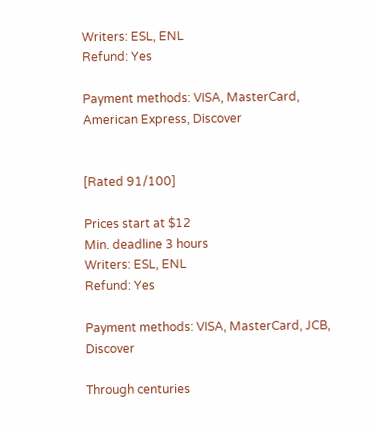Writers: ESL, ENL
Refund: Yes

Payment methods: VISA, MasterCard, American Express, Discover


[Rated 91/100]

Prices start at $12
Min. deadline 3 hours
Writers: ESL, ENL
Refund: Yes

Payment methods: VISA, MasterCard, JCB, Discover

Through centuries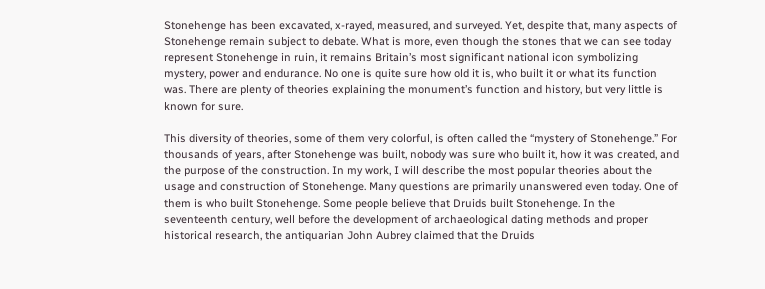Stonehenge has been excavated, x-rayed, measured, and surveyed. Yet, despite that, many aspects of Stonehenge remain subject to debate. What is more, even though the stones that we can see today represent Stonehenge in ruin, it remains Britain’s most significant national icon symbolizing mystery, power and endurance. No one is quite sure how old it is, who built it or what its function was. There are plenty of theories explaining the monument’s function and history, but very little is known for sure.

This diversity of theories, some of them very colorful, is often called the “mystery of Stonehenge.” For thousands of years, after Stonehenge was built, nobody was sure who built it, how it was created, and the purpose of the construction. In my work, I will describe the most popular theories about the usage and construction of Stonehenge. Many questions are primarily unanswered even today. One of them is who built Stonehenge. Some people believe that Druids built Stonehenge. In the seventeenth century, well before the development of archaeological dating methods and proper historical research, the antiquarian John Aubrey claimed that the Druids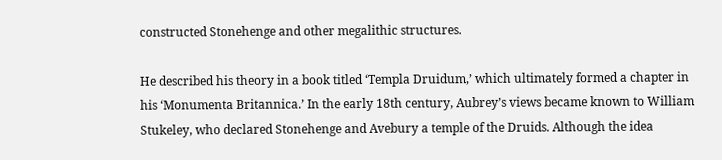constructed Stonehenge and other megalithic structures.

He described his theory in a book titled ‘Templa Druidum,’ which ultimately formed a chapter in his ‘Monumenta Britannica.’ In the early 18th century, Aubrey’s views became known to William Stukeley, who declared Stonehenge and Avebury a temple of the Druids. Although the idea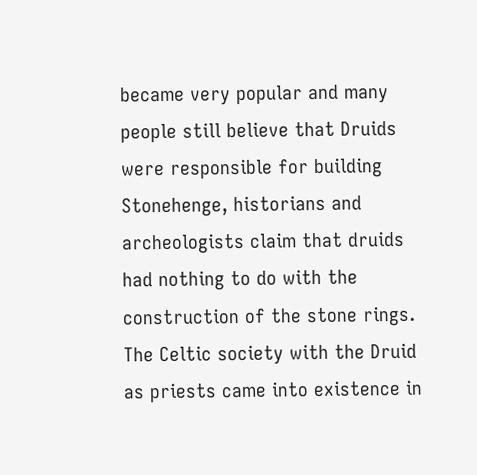became very popular and many people still believe that Druids were responsible for building Stonehenge, historians and archeologists claim that druids had nothing to do with the construction of the stone rings. The Celtic society with the Druid as priests came into existence in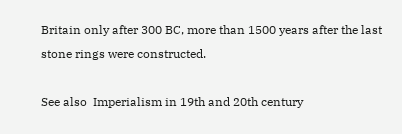Britain only after 300 BC, more than 1500 years after the last stone rings were constructed.

See also  Imperialism in 19th and 20th century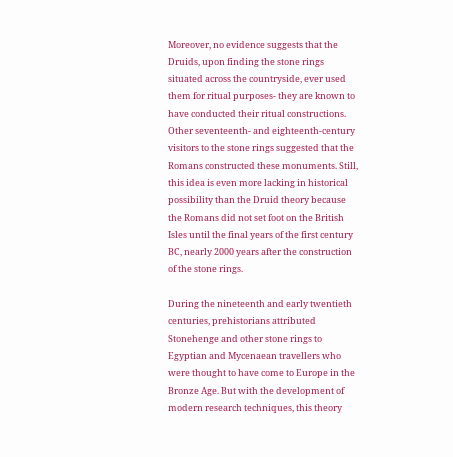Moreover, no evidence suggests that the Druids, upon finding the stone rings situated across the countryside, ever used them for ritual purposes- they are known to have conducted their ritual constructions. Other seventeenth- and eighteenth-century visitors to the stone rings suggested that the Romans constructed these monuments. Still, this idea is even more lacking in historical possibility than the Druid theory because the Romans did not set foot on the British Isles until the final years of the first century BC, nearly 2000 years after the construction of the stone rings.

During the nineteenth and early twentieth centuries, prehistorians attributed Stonehenge and other stone rings to Egyptian and Mycenaean travellers who were thought to have come to Europe in the Bronze Age. But with the development of modern research techniques, this theory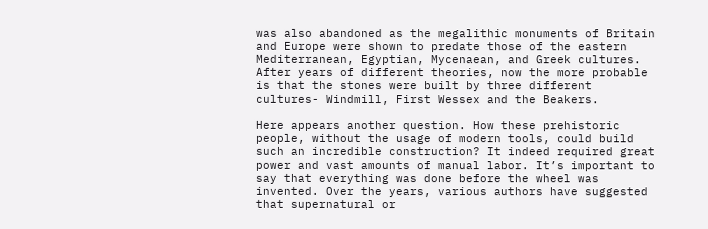was also abandoned as the megalithic monuments of Britain and Europe were shown to predate those of the eastern Mediterranean, Egyptian, Mycenaean, and Greek cultures. After years of different theories, now the more probable is that the stones were built by three different cultures- Windmill, First Wessex and the Beakers.

Here appears another question. How these prehistoric people, without the usage of modern tools, could build such an incredible construction? It indeed required great power and vast amounts of manual labor. It’s important to say that everything was done before the wheel was invented. Over the years, various authors have suggested that supernatural or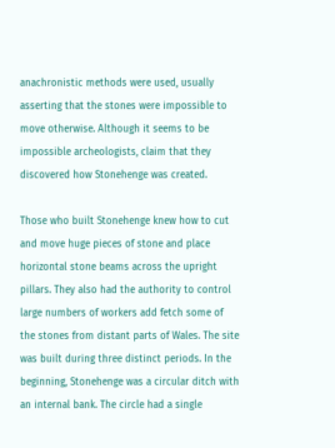anachronistic methods were used, usually asserting that the stones were impossible to move otherwise. Although it seems to be impossible archeologists, claim that they discovered how Stonehenge was created.

Those who built Stonehenge knew how to cut and move huge pieces of stone and place horizontal stone beams across the upright pillars. They also had the authority to control large numbers of workers add fetch some of the stones from distant parts of Wales. The site was built during three distinct periods. In the beginning, Stonehenge was a circular ditch with an internal bank. The circle had a single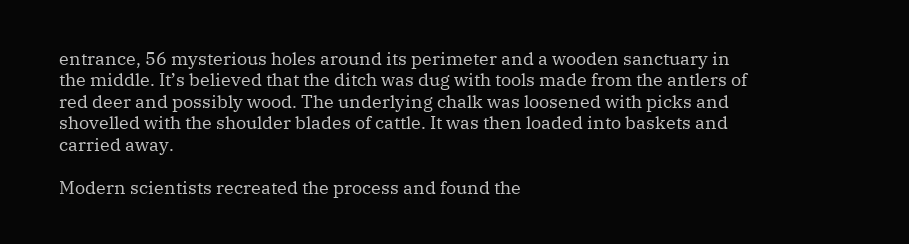entrance, 56 mysterious holes around its perimeter and a wooden sanctuary in the middle. It’s believed that the ditch was dug with tools made from the antlers of red deer and possibly wood. The underlying chalk was loosened with picks and shovelled with the shoulder blades of cattle. It was then loaded into baskets and carried away.

Modern scientists recreated the process and found the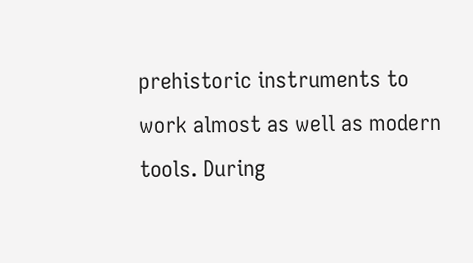prehistoric instruments to work almost as well as modern tools. During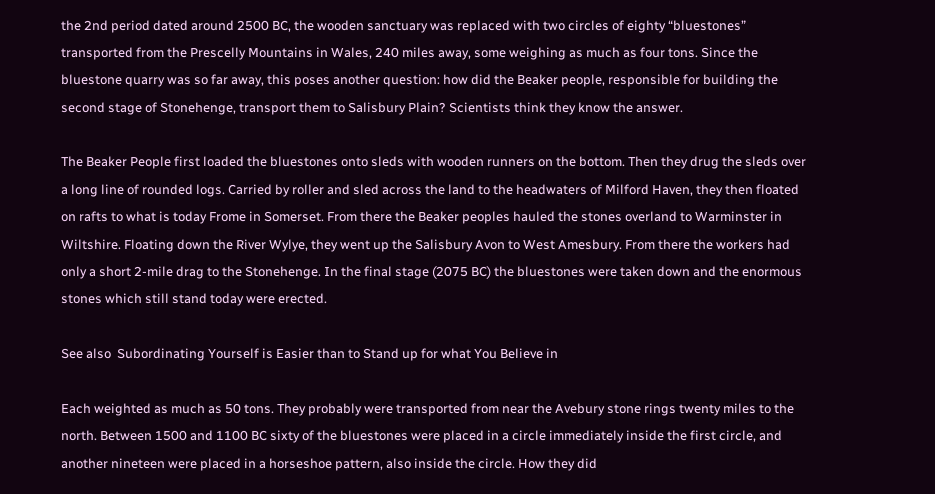the 2nd period dated around 2500 BC, the wooden sanctuary was replaced with two circles of eighty “bluestones” transported from the Prescelly Mountains in Wales, 240 miles away, some weighing as much as four tons. Since the bluestone quarry was so far away, this poses another question: how did the Beaker people, responsible for building the second stage of Stonehenge, transport them to Salisbury Plain? Scientists think they know the answer.

The Beaker People first loaded the bluestones onto sleds with wooden runners on the bottom. Then they drug the sleds over a long line of rounded logs. Carried by roller and sled across the land to the headwaters of Milford Haven, they then floated on rafts to what is today Frome in Somerset. From there the Beaker peoples hauled the stones overland to Warminster in Wiltshire. Floating down the River Wylye, they went up the Salisbury Avon to West Amesbury. From there the workers had only a short 2-mile drag to the Stonehenge. In the final stage (2075 BC) the bluestones were taken down and the enormous stones which still stand today were erected.

See also  Subordinating Yourself is Easier than to Stand up for what You Believe in

Each weighted as much as 50 tons. They probably were transported from near the Avebury stone rings twenty miles to the north. Between 1500 and 1100 BC sixty of the bluestones were placed in a circle immediately inside the first circle, and another nineteen were placed in a horseshoe pattern, also inside the circle. How they did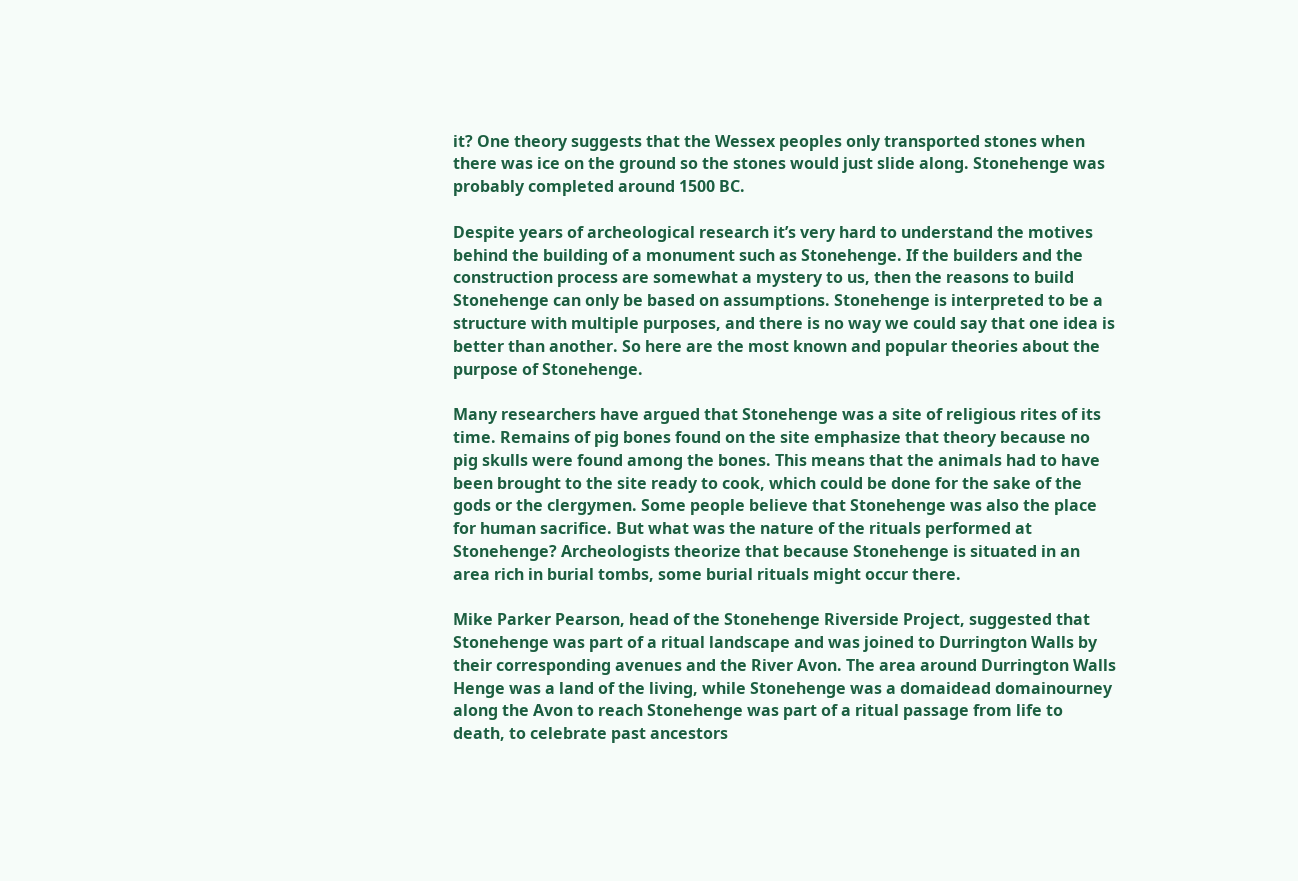it? One theory suggests that the Wessex peoples only transported stones when there was ice on the ground so the stones would just slide along. Stonehenge was probably completed around 1500 BC.

Despite years of archeological research it’s very hard to understand the motives behind the building of a monument such as Stonehenge. If the builders and the construction process are somewhat a mystery to us, then the reasons to build Stonehenge can only be based on assumptions. Stonehenge is interpreted to be a structure with multiple purposes, and there is no way we could say that one idea is better than another. So here are the most known and popular theories about the purpose of Stonehenge.

Many researchers have argued that Stonehenge was a site of religious rites of its time. Remains of pig bones found on the site emphasize that theory because no pig skulls were found among the bones. This means that the animals had to have been brought to the site ready to cook, which could be done for the sake of the gods or the clergymen. Some people believe that Stonehenge was also the place for human sacrifice. But what was the nature of the rituals performed at Stonehenge? Archeologists theorize that because Stonehenge is situated in an area rich in burial tombs, some burial rituals might occur there.

Mike Parker Pearson, head of the Stonehenge Riverside Project, suggested that Stonehenge was part of a ritual landscape and was joined to Durrington Walls by their corresponding avenues and the River Avon. The area around Durrington Walls Henge was a land of the living, while Stonehenge was a domaidead domainourney along the Avon to reach Stonehenge was part of a ritual passage from life to death, to celebrate past ancestors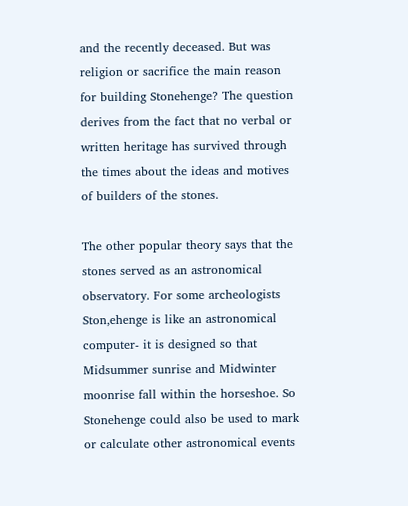and the recently deceased. But was religion or sacrifice the main reason for building Stonehenge? The question derives from the fact that no verbal or written heritage has survived through the times about the ideas and motives of builders of the stones.

The other popular theory says that the stones served as an astronomical observatory. For some archeologists Ston,ehenge is like an astronomical computer- it is designed so that Midsummer sunrise and Midwinter moonrise fall within the horseshoe. So Stonehenge could also be used to mark or calculate other astronomical events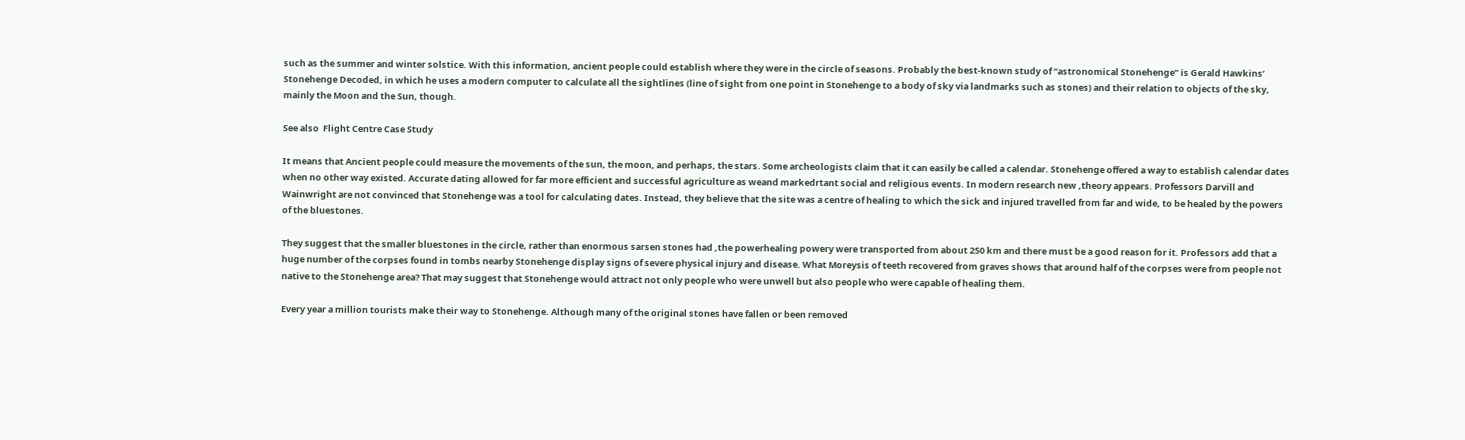such as the summer and winter solstice. With this information, ancient people could establish where they were in the circle of seasons. Probably the best-known study of “astronomical Stonehenge” is Gerald Hawkins’ Stonehenge Decoded, in which he uses a modern computer to calculate all the sightlines (line of sight from one point in Stonehenge to a body of sky via landmarks such as stones) and their relation to objects of the sky, mainly the Moon and the Sun, though.

See also  Flight Centre Case Study

It means that Ancient people could measure the movements of the sun, the moon, and perhaps, the stars. Some archeologists claim that it can easily be called a calendar. Stonehenge offered a way to establish calendar dates when no other way existed. Accurate dating allowed for far more efficient and successful agriculture as weand markedrtant social and religious events. In modern research new ,theory appears. Professors Darvill and Wainwright are not convinced that Stonehenge was a tool for calculating dates. Instead, they believe that the site was a centre of healing to which the sick and injured travelled from far and wide, to be healed by the powers of the bluestones.

They suggest that the smaller bluestones in the circle, rather than enormous sarsen stones had ,the powerhealing powery were transported from about 250 km and there must be a good reason for it. Professors add that a huge number of the corpses found in tombs nearby Stonehenge display signs of severe physical injury and disease. What Moreysis of teeth recovered from graves shows that around half of the corpses were from people not native to the Stonehenge area? That may suggest that Stonehenge would attract not only people who were unwell but also people who were capable of healing them.

Every year a million tourists make their way to Stonehenge. Although many of the original stones have fallen or been removed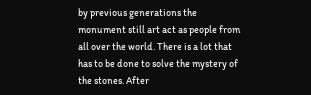by previous generations the monument still art act as people from all over the world. There is a lot that has to be done to solve the mystery of the stones. After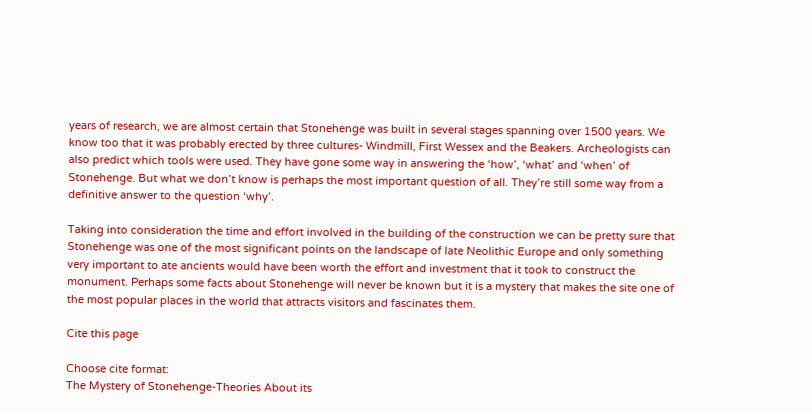years of research, we are almost certain that Stonehenge was built in several stages spanning over 1500 years. We know too that it was probably erected by three cultures- Windmill, First Wessex and the Beakers. Archeologists can also predict which tools were used. They have gone some way in answering the ‘how’, ‘what’ and ‘when’ of Stonehenge. But what we don’t know is perhaps the most important question of all. They’re still some way from a definitive answer to the question ‘why’.

Taking into consideration the time and effort involved in the building of the construction we can be pretty sure that Stonehenge was one of the most significant points on the landscape of late Neolithic Europe and only something very important to ate ancients would have been worth the effort and investment that it took to construct the monument. Perhaps some facts about Stonehenge will never be known but it is a mystery that makes the site one of the most popular places in the world that attracts visitors and fascinates them.

Cite this page

Choose cite format:
The Mystery of Stonehenge-Theories About its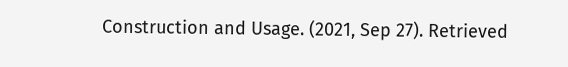Construction and Usage. (2021, Sep 27). Retrieved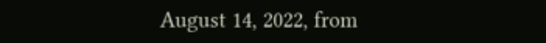August 14, 2022, from